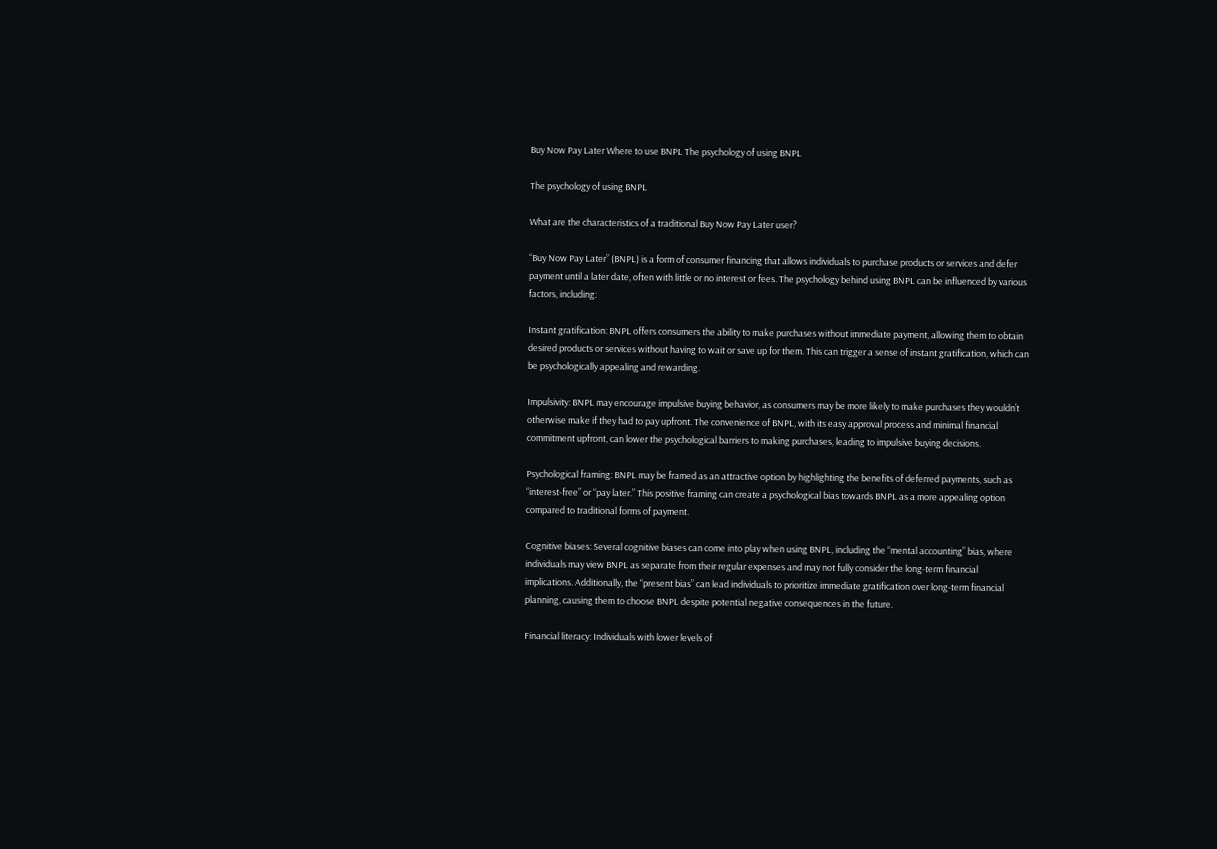Buy Now Pay Later Where to use BNPL The psychology of using BNPL

The psychology of using BNPL

What are the characteristics of a traditional Buy Now Pay Later user?

“Buy Now Pay Later” (BNPL) is a form of consumer financing that allows individuals to purchase products or services and defer payment until a later date, often with little or no interest or fees. The psychology behind using BNPL can be influenced by various factors, including:

Instant gratification: BNPL offers consumers the ability to make purchases without immediate payment, allowing them to obtain desired products or services without having to wait or save up for them. This can trigger a sense of instant gratification, which can be psychologically appealing and rewarding.

Impulsivity: BNPL may encourage impulsive buying behavior, as consumers may be more likely to make purchases they wouldn’t otherwise make if they had to pay upfront. The convenience of BNPL, with its easy approval process and minimal financial commitment upfront, can lower the psychological barriers to making purchases, leading to impulsive buying decisions.

Psychological framing: BNPL may be framed as an attractive option by highlighting the benefits of deferred payments, such as “interest-free” or “pay later.” This positive framing can create a psychological bias towards BNPL as a more appealing option compared to traditional forms of payment.

Cognitive biases: Several cognitive biases can come into play when using BNPL, including the “mental accounting” bias, where individuals may view BNPL as separate from their regular expenses and may not fully consider the long-term financial implications. Additionally, the “present bias” can lead individuals to prioritize immediate gratification over long-term financial planning, causing them to choose BNPL despite potential negative consequences in the future.

Financial literacy: Individuals with lower levels of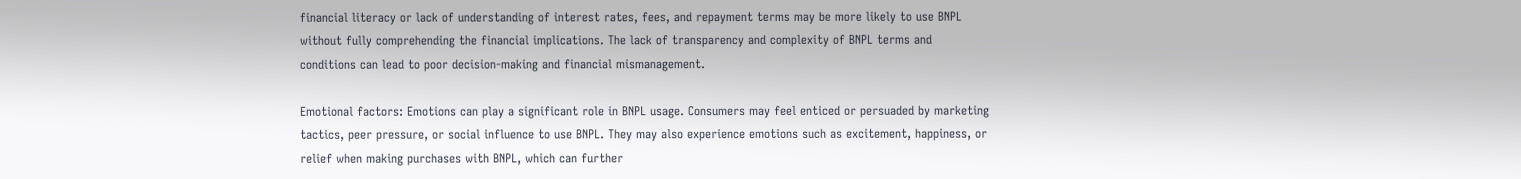financial literacy or lack of understanding of interest rates, fees, and repayment terms may be more likely to use BNPL without fully comprehending the financial implications. The lack of transparency and complexity of BNPL terms and conditions can lead to poor decision-making and financial mismanagement.

Emotional factors: Emotions can play a significant role in BNPL usage. Consumers may feel enticed or persuaded by marketing tactics, peer pressure, or social influence to use BNPL. They may also experience emotions such as excitement, happiness, or relief when making purchases with BNPL, which can further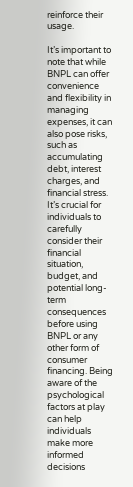reinforce their usage.

It’s important to note that while BNPL can offer convenience and flexibility in managing expenses, it can also pose risks, such as accumulating debt, interest charges, and financial stress. It’s crucial for individuals to carefully consider their financial situation, budget, and potential long-term consequences before using BNPL or any other form of consumer financing. Being aware of the psychological factors at play can help individuals make more informed decisions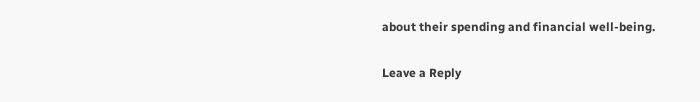about their spending and financial well-being.

Leave a Reply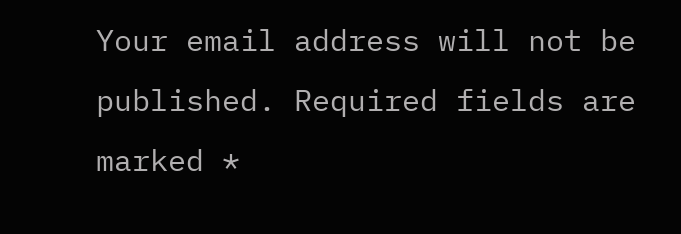Your email address will not be published. Required fields are marked *